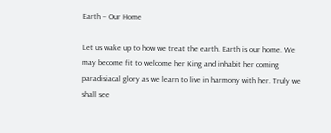Earth – Our Home

Let us wake up to how we treat the earth. Earth is our home. We may become fit to welcome her King and inhabit her coming paradisiacal glory as we learn to live in harmony with her. Truly we shall see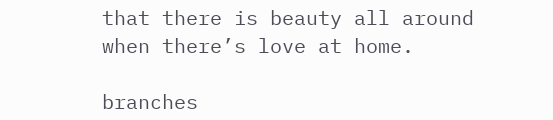that there is beauty all around when there’s love at home.

branches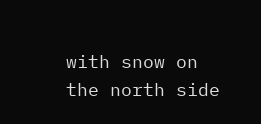with snow on the north side